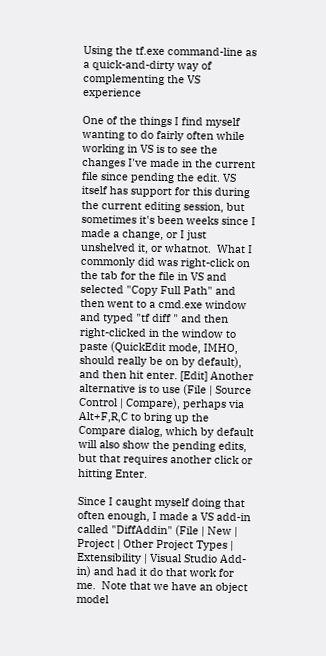Using the tf.exe command-line as a quick-and-dirty way of complementing the VS experience

One of the things I find myself wanting to do fairly often while working in VS is to see the changes I've made in the current file since pending the edit. VS itself has support for this during the current editing session, but sometimes it's been weeks since I made a change, or I just unshelved it, or whatnot.  What I commonly did was right-click on the tab for the file in VS and selected "Copy Full Path" and then went to a cmd.exe window and typed "tf diff " and then right-clicked in the window to paste (QuickEdit mode, IMHO, should really be on by default), and then hit enter. [Edit] Another alternative is to use (File | Source Control | Compare), perhaps via Alt+F,R,C to bring up the Compare dialog, which by default will also show the pending edits, but that requires another click or hitting Enter.

Since I caught myself doing that often enough, I made a VS add-in called "DiffAddin" (File | New | Project | Other Project Types | Extensibility | Visual Studio Add-in) and had it do that work for me.  Note that we have an object model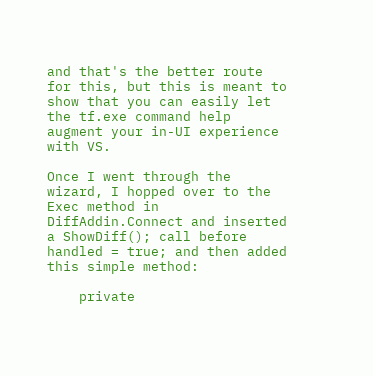and that's the better route for this, but this is meant to show that you can easily let the tf.exe command help augment your in-UI experience with VS.

Once I went through the wizard, I hopped over to the Exec method in DiffAddin.Connect and inserted a ShowDiff(); call before handled = true; and then added this simple method:

    private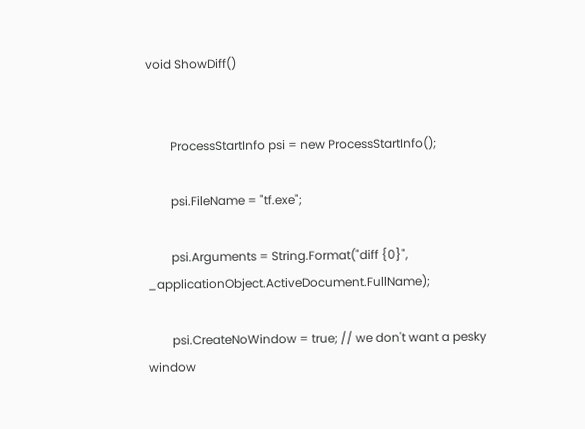void ShowDiff()


        ProcessStartInfo psi = new ProcessStartInfo();

        psi.FileName = "tf.exe";

        psi.Arguments = String.Format("diff {0}", _applicationObject.ActiveDocument.FullName);

        psi.CreateNoWindow = true; // we don't want a pesky window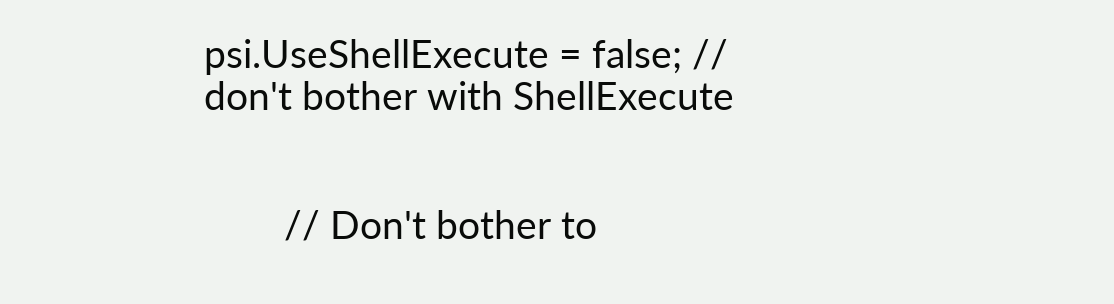psi.UseShellExecute = false; // don't bother with ShellExecute


        // Don't bother to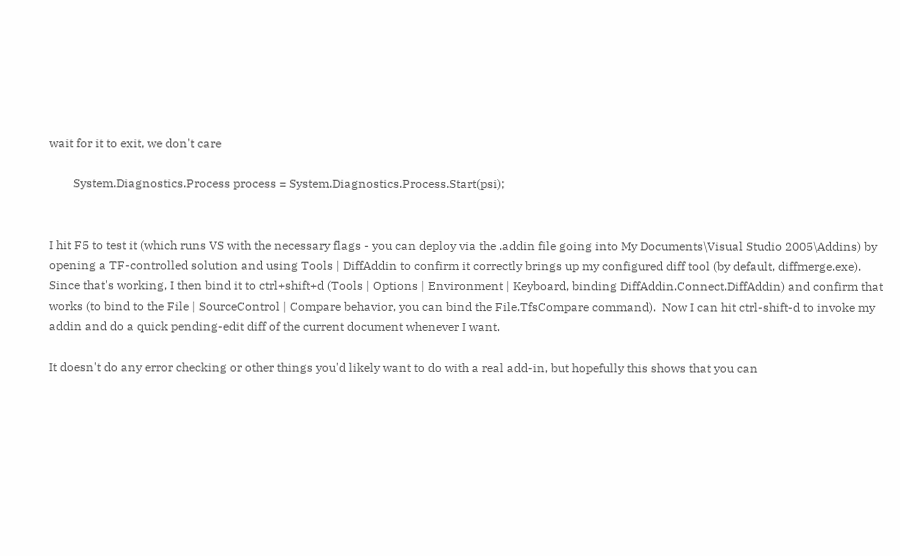wait for it to exit, we don't care

        System.Diagnostics.Process process = System.Diagnostics.Process.Start(psi);


I hit F5 to test it (which runs VS with the necessary flags - you can deploy via the .addin file going into My Documents\Visual Studio 2005\Addins) by opening a TF-controlled solution and using Tools | DiffAddin to confirm it correctly brings up my configured diff tool (by default, diffmerge.exe).  Since that's working, I then bind it to ctrl+shift+d (Tools | Options | Environment | Keyboard, binding DiffAddin.Connect.DiffAddin) and confirm that works (to bind to the File | SourceControl | Compare behavior, you can bind the File.TfsCompare command).  Now I can hit ctrl-shift-d to invoke my addin and do a quick pending-edit diff of the current document whenever I want.

It doesn't do any error checking or other things you'd likely want to do with a real add-in, but hopefully this shows that you can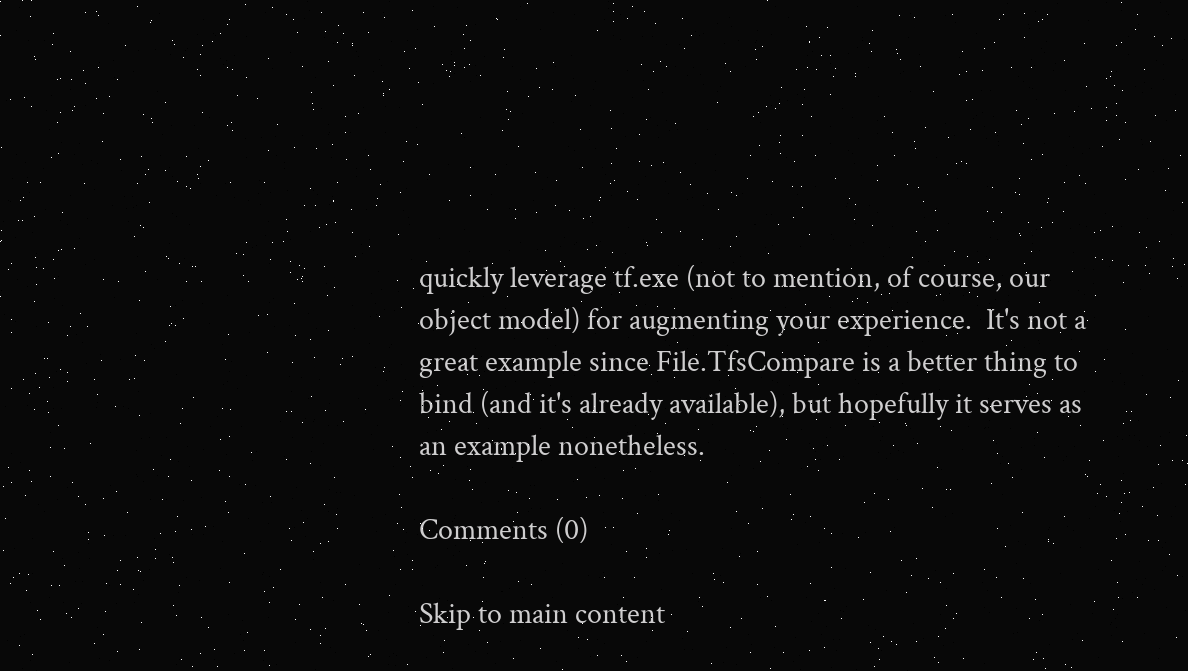quickly leverage tf.exe (not to mention, of course, our object model) for augmenting your experience.  It's not a great example since File.TfsCompare is a better thing to bind (and it's already available), but hopefully it serves as an example nonetheless.

Comments (0)

Skip to main content